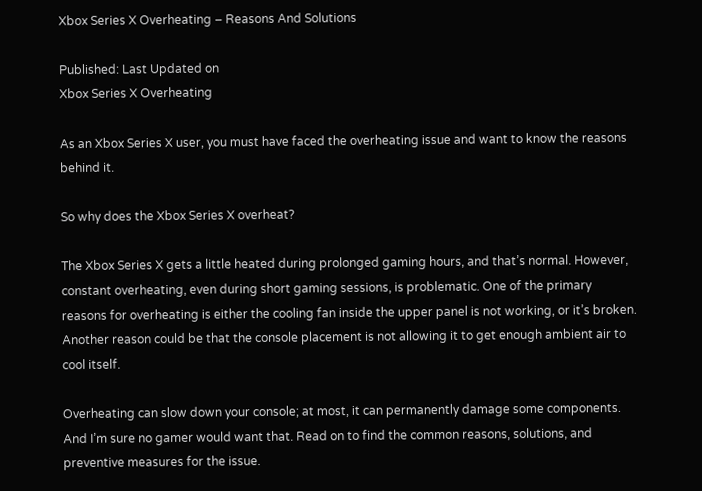Xbox Series X Overheating – Reasons And Solutions

Published: Last Updated on
Xbox Series X Overheating

As an Xbox Series X user, you must have faced the overheating issue and want to know the reasons behind it.

So why does the Xbox Series X overheat?

The Xbox Series X gets a little heated during prolonged gaming hours, and that’s normal. However, constant overheating, even during short gaming sessions, is problematic. One of the primary reasons for overheating is either the cooling fan inside the upper panel is not working, or it’s broken. Another reason could be that the console placement is not allowing it to get enough ambient air to cool itself.

Overheating can slow down your console; at most, it can permanently damage some components. And I’m sure no gamer would want that. Read on to find the common reasons, solutions, and preventive measures for the issue.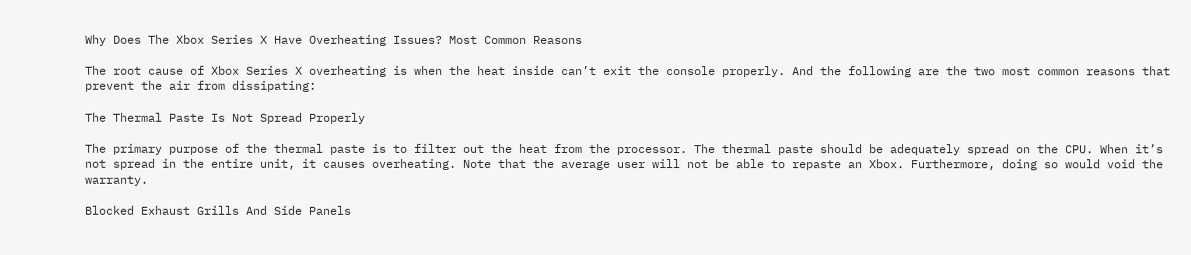Why Does The Xbox Series X Have Overheating Issues? Most Common Reasons

The root cause of Xbox Series X overheating is when the heat inside can’t exit the console properly. And the following are the two most common reasons that prevent the air from dissipating:

The Thermal Paste Is Not Spread Properly

The primary purpose of the thermal paste is to filter out the heat from the processor. The thermal paste should be adequately spread on the CPU. When it’s not spread in the entire unit, it causes overheating. Note that the average user will not be able to repaste an Xbox. Furthermore, doing so would void the warranty.

Blocked Exhaust Grills And Side Panels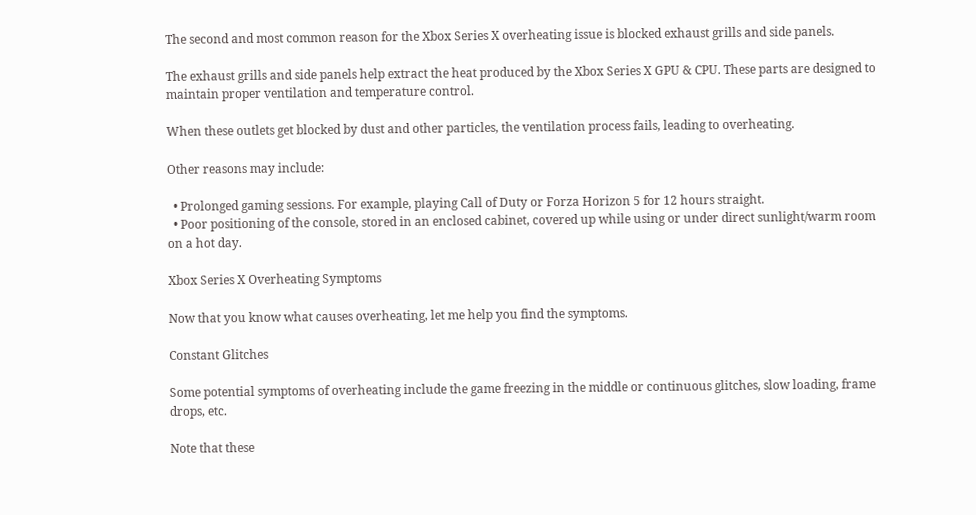The second and most common reason for the Xbox Series X overheating issue is blocked exhaust grills and side panels.

The exhaust grills and side panels help extract the heat produced by the Xbox Series X GPU & CPU. These parts are designed to maintain proper ventilation and temperature control.

When these outlets get blocked by dust and other particles, the ventilation process fails, leading to overheating.

Other reasons may include:

  • Prolonged gaming sessions. For example, playing Call of Duty or Forza Horizon 5 for 12 hours straight.
  • Poor positioning of the console, stored in an enclosed cabinet, covered up while using or under direct sunlight/warm room on a hot day.

Xbox Series X Overheating Symptoms

Now that you know what causes overheating, let me help you find the symptoms.

Constant Glitches

Some potential symptoms of overheating include the game freezing in the middle or continuous glitches, slow loading, frame drops, etc.

Note that these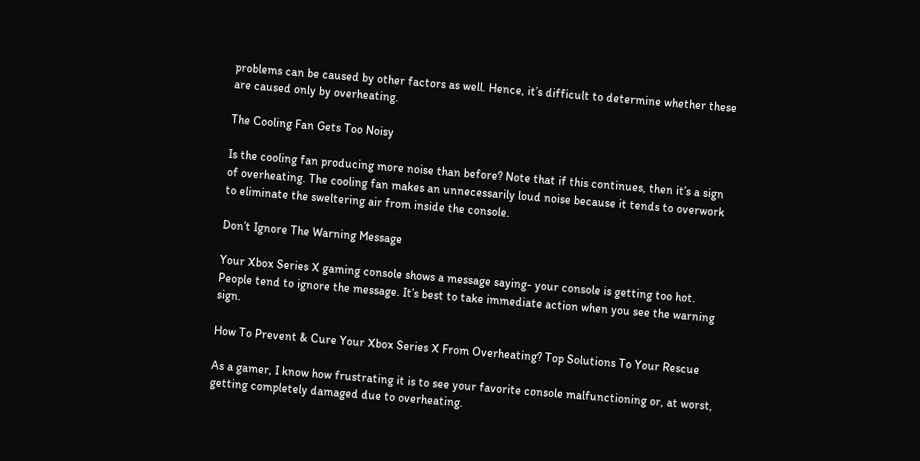problems can be caused by other factors as well. Hence, it’s difficult to determine whether these are caused only by overheating.

The Cooling Fan Gets Too Noisy

Is the cooling fan producing more noise than before? Note that if this continues, then it’s a sign of overheating. The cooling fan makes an unnecessarily loud noise because it tends to overwork to eliminate the sweltering air from inside the console.

Don’t Ignore The Warning Message

Your Xbox Series X gaming console shows a message saying- your console is getting too hot. People tend to ignore the message. It’s best to take immediate action when you see the warning sign.

How To Prevent & Cure Your Xbox Series X From Overheating? Top Solutions To Your Rescue

As a gamer, I know how frustrating it is to see your favorite console malfunctioning or, at worst, getting completely damaged due to overheating.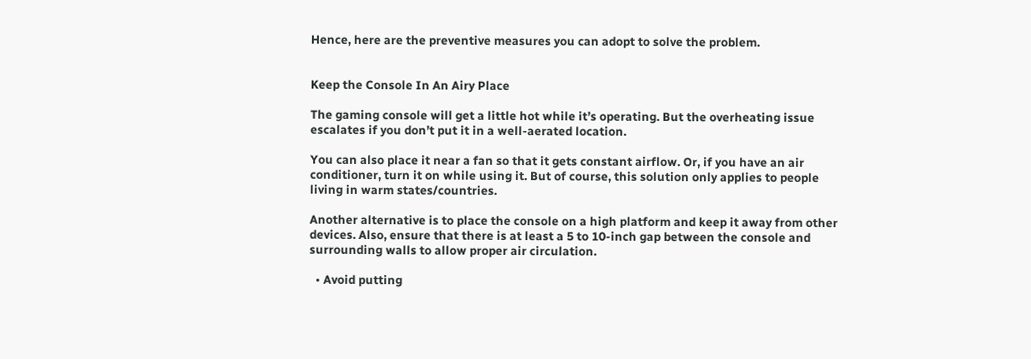Hence, here are the preventive measures you can adopt to solve the problem.


Keep the Console In An Airy Place

The gaming console will get a little hot while it’s operating. But the overheating issue escalates if you don’t put it in a well-aerated location.

You can also place it near a fan so that it gets constant airflow. Or, if you have an air conditioner, turn it on while using it. But of course, this solution only applies to people living in warm states/countries.

Another alternative is to place the console on a high platform and keep it away from other devices. Also, ensure that there is at least a 5 to 10-inch gap between the console and surrounding walls to allow proper air circulation.

  • Avoid putting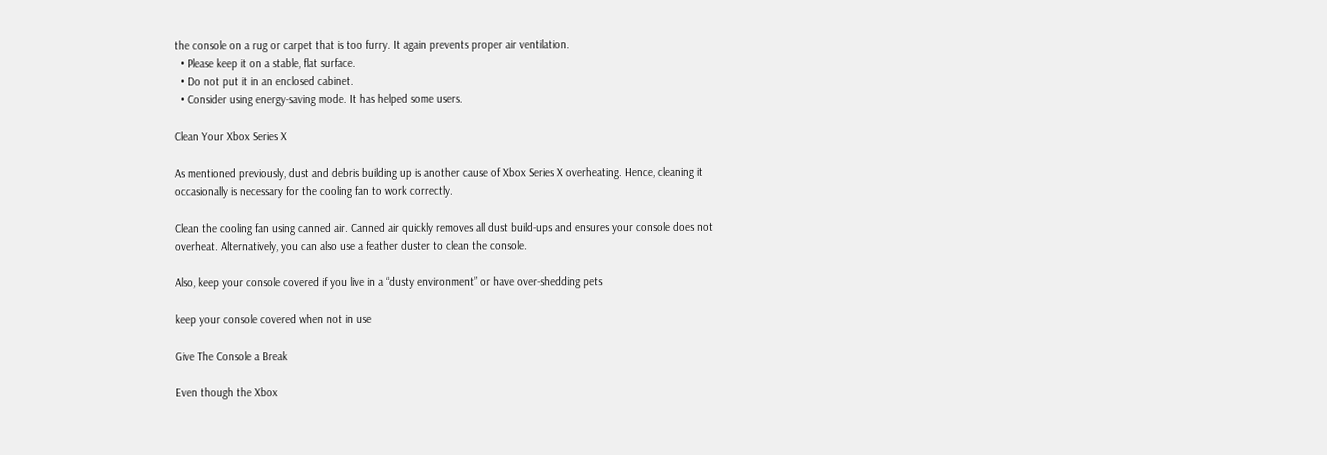the console on a rug or carpet that is too furry. It again prevents proper air ventilation.
  • Please keep it on a stable, flat surface.
  • Do not put it in an enclosed cabinet.
  • Consider using energy-saving mode. It has helped some users.

Clean Your Xbox Series X

As mentioned previously, dust and debris building up is another cause of Xbox Series X overheating. Hence, cleaning it occasionally is necessary for the cooling fan to work correctly.

Clean the cooling fan using canned air. Canned air quickly removes all dust build-ups and ensures your console does not overheat. Alternatively, you can also use a feather duster to clean the console.

Also, keep your console covered if you live in a “dusty environment” or have over-shedding pets

keep your console covered when not in use

Give The Console a Break

Even though the Xbox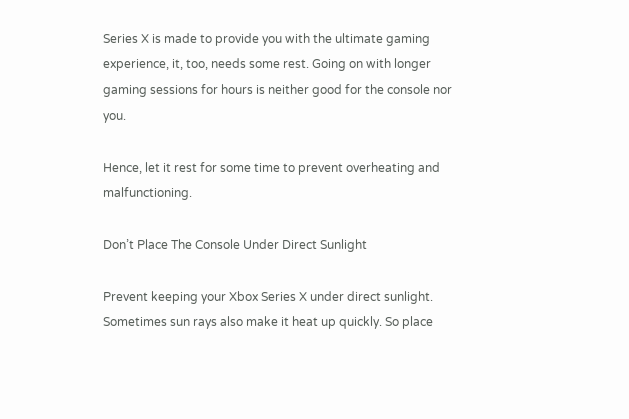Series X is made to provide you with the ultimate gaming experience, it, too, needs some rest. Going on with longer gaming sessions for hours is neither good for the console nor you.

Hence, let it rest for some time to prevent overheating and malfunctioning.

Don’t Place The Console Under Direct Sunlight

Prevent keeping your Xbox Series X under direct sunlight. Sometimes sun rays also make it heat up quickly. So place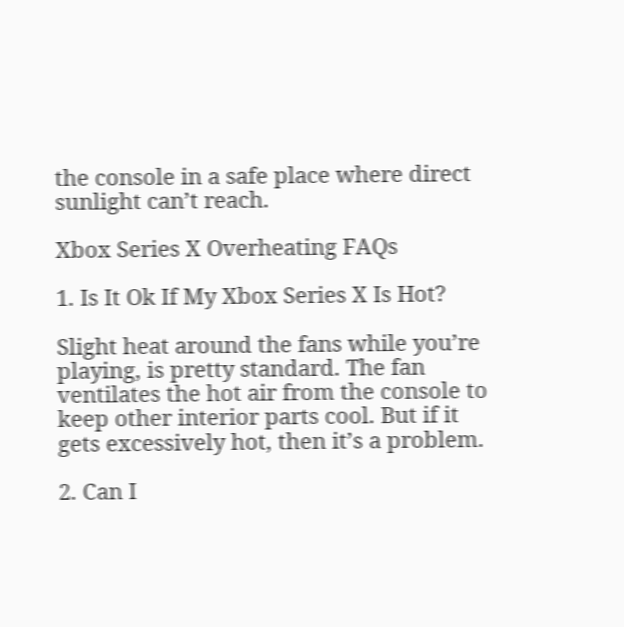the console in a safe place where direct sunlight can’t reach.

Xbox Series X Overheating FAQs

1. Is It Ok If My Xbox Series X Is Hot?

Slight heat around the fans while you’re playing, is pretty standard. The fan ventilates the hot air from the console to keep other interior parts cool. But if it gets excessively hot, then it’s a problem.

2. Can I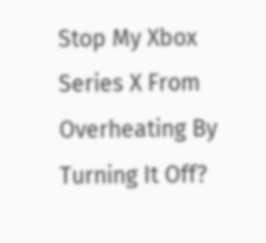Stop My Xbox Series X From Overheating By Turning It Off?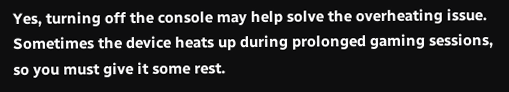Yes, turning off the console may help solve the overheating issue. Sometimes the device heats up during prolonged gaming sessions, so you must give it some rest.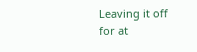Leaving it off for at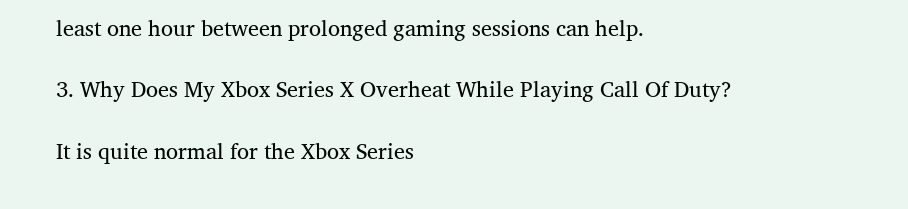least one hour between prolonged gaming sessions can help.

3. Why Does My Xbox Series X Overheat While Playing Call Of Duty?

It is quite normal for the Xbox Series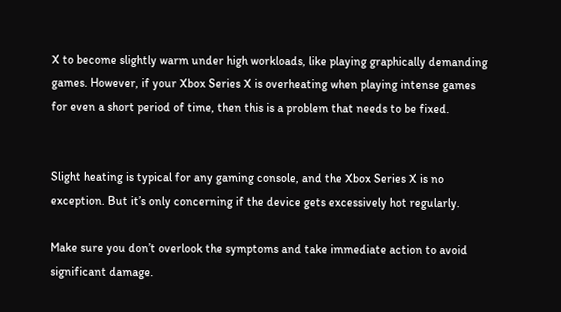X to become slightly warm under high workloads, like playing graphically demanding games. However, if your Xbox Series X is overheating when playing intense games for even a short period of time, then this is a problem that needs to be fixed.


Slight heating is typical for any gaming console, and the Xbox Series X is no exception. But it’s only concerning if the device gets excessively hot regularly.

Make sure you don’t overlook the symptoms and take immediate action to avoid significant damage.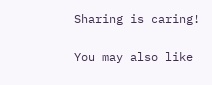Sharing is caring!

You may also like